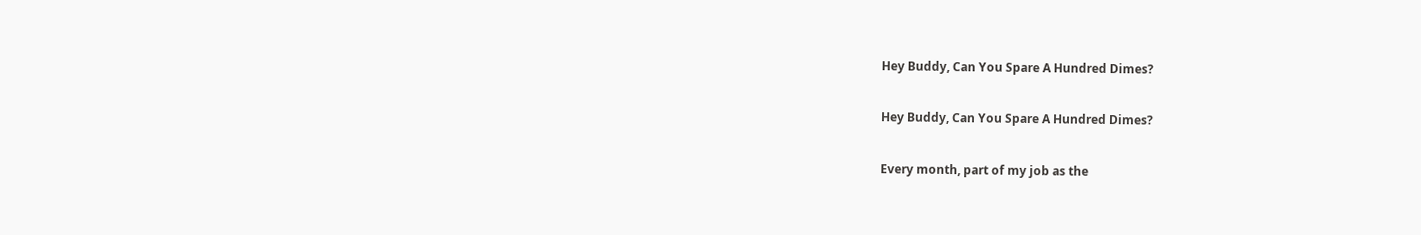Hey Buddy, Can You Spare A Hundred Dimes?

Hey Buddy, Can You Spare A Hundred Dimes?

Every month, part of my job as the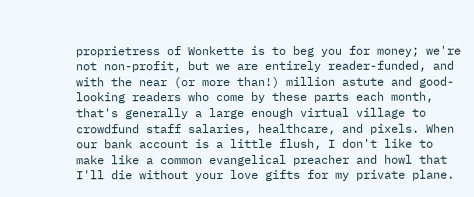proprietress of Wonkette is to beg you for money; we're not non-profit, but we are entirely reader-funded, and with the near (or more than!) million astute and good-looking readers who come by these parts each month, that's generally a large enough virtual village to crowdfund staff salaries, healthcare, and pixels. When our bank account is a little flush, I don't like to make like a common evangelical preacher and howl that I'll die without your love gifts for my private plane.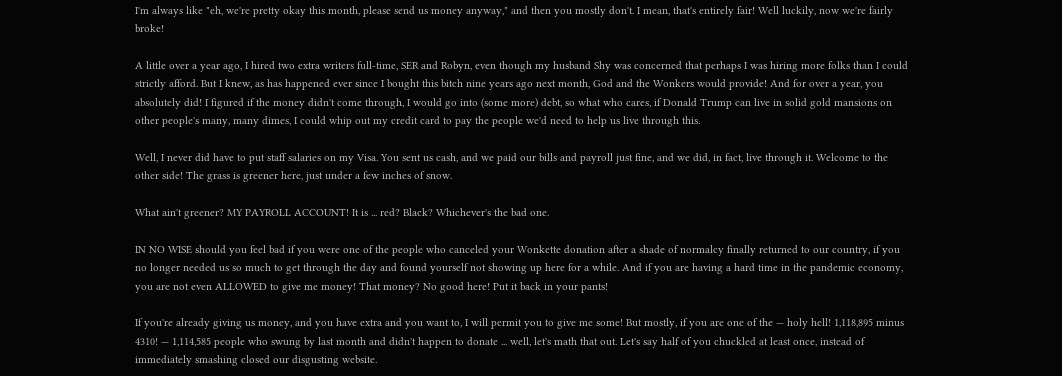I'm always like "eh, we're pretty okay this month, please send us money anyway," and then you mostly don't. I mean, that's entirely fair! Well luckily, now we're fairly broke!

A little over a year ago, I hired two extra writers full-time, SER and Robyn, even though my husband Shy was concerned that perhaps I was hiring more folks than I could strictly afford. But I knew, as has happened ever since I bought this bitch nine years ago next month, God and the Wonkers would provide! And for over a year, you absolutely did! I figured if the money didn't come through, I would go into (some more) debt, so what who cares, if Donald Trump can live in solid gold mansions on other people's many, many dimes, I could whip out my credit card to pay the people we'd need to help us live through this.

Well, I never did have to put staff salaries on my Visa. You sent us cash, and we paid our bills and payroll just fine, and we did, in fact, live through it. Welcome to the other side! The grass is greener here, just under a few inches of snow.

What ain't greener? MY PAYROLL ACCOUNT! It is ... red? Black? Whichever's the bad one.

IN NO WISE should you feel bad if you were one of the people who canceled your Wonkette donation after a shade of normalcy finally returned to our country, if you no longer needed us so much to get through the day and found yourself not showing up here for a while. And if you are having a hard time in the pandemic economy, you are not even ALLOWED to give me money! That money? No good here! Put it back in your pants!

If you're already giving us money, and you have extra and you want to, I will permit you to give me some! But mostly, if you are one of the — holy hell! 1,118,895 minus 4310! — 1,114,585 people who swung by last month and didn't happen to donate ... well, let's math that out. Let's say half of you chuckled at least once, instead of immediately smashing closed our disgusting website.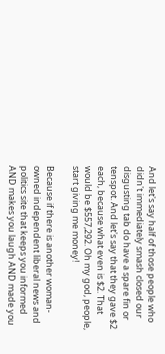And let's say half of those people who didn't immediately smash closed our disgusting tab do have a spare fin or tenspot. And let's say that they gave $2 each, because what even is $2. That would be $557,292. Oh my god, people, start giving me money!

Because if there is another woman-owned independent liberal news and politics site that keeps you informed AND makes you laugh AND made you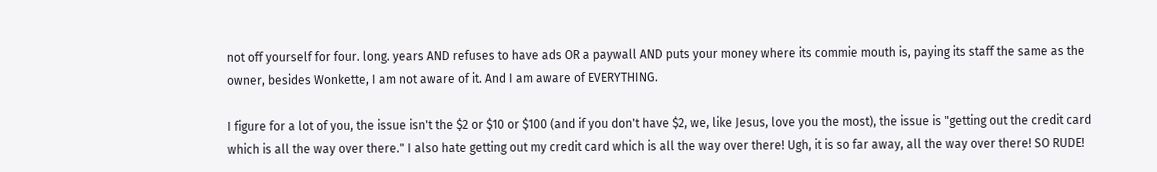not off yourself for four. long. years AND refuses to have ads OR a paywall AND puts your money where its commie mouth is, paying its staff the same as the owner, besides Wonkette, I am not aware of it. And I am aware of EVERYTHING.

I figure for a lot of you, the issue isn't the $2 or $10 or $100 (and if you don't have $2, we, like Jesus, love you the most), the issue is "getting out the credit card which is all the way over there." I also hate getting out my credit card which is all the way over there! Ugh, it is so far away, all the way over there! SO RUDE!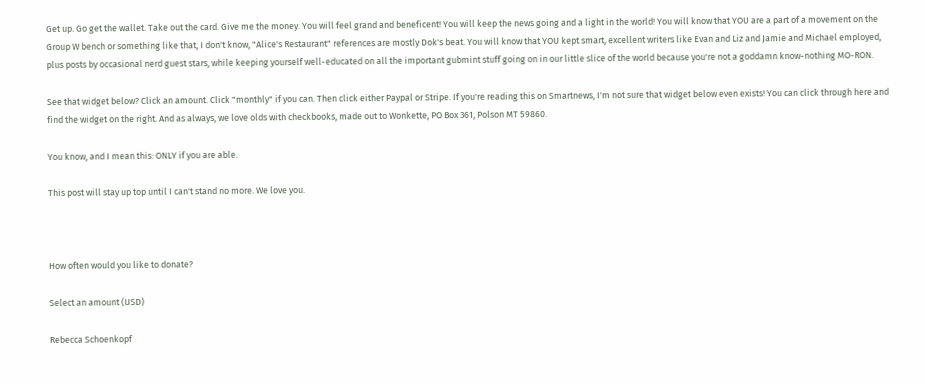Get up. Go get the wallet. Take out the card. Give me the money. You will feel grand and beneficent! You will keep the news going and a light in the world! You will know that YOU are a part of a movement on the Group W bench or something like that, I don't know, "Alice's Restaurant" references are mostly Dok's beat. You will know that YOU kept smart, excellent writers like Evan and Liz and Jamie and Michael employed, plus posts by occasional nerd guest stars, while keeping yourself well-educated on all the important gubmint stuff going on in our little slice of the world because you're not a goddamn know-nothing MO-RON.

See that widget below? Click an amount. Click "monthly" if you can. Then click either Paypal or Stripe. If you're reading this on Smartnews, I'm not sure that widget below even exists! You can click through here and find the widget on the right. And as always, we love olds with checkbooks, made out to Wonkette, PO Box 361, Polson MT 59860.

You know, and I mean this: ONLY if you are able.

This post will stay up top until I can't stand no more. We love you.



How often would you like to donate?

Select an amount (USD)

Rebecca Schoenkopf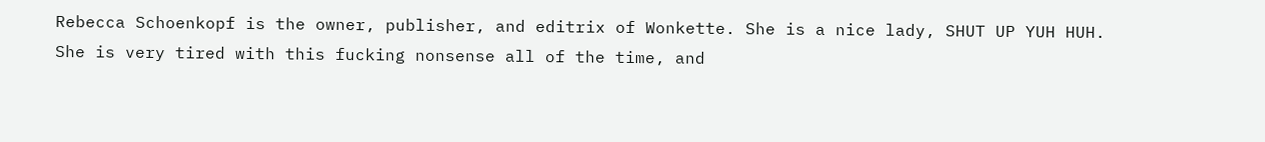Rebecca Schoenkopf is the owner, publisher, and editrix of Wonkette. She is a nice lady, SHUT UP YUH HUH. She is very tired with this fucking nonsense all of the time, and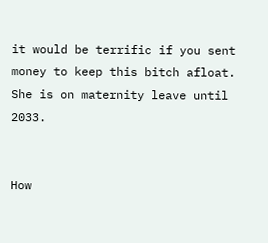it would be terrific if you sent money to keep this bitch afloat. She is on maternity leave until 2033.


How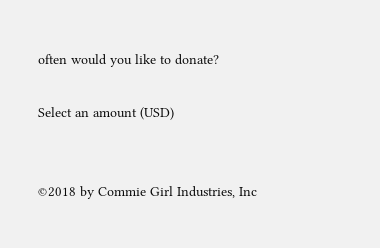often would you like to donate?

Select an amount (USD)


©2018 by Commie Girl Industries, Inc